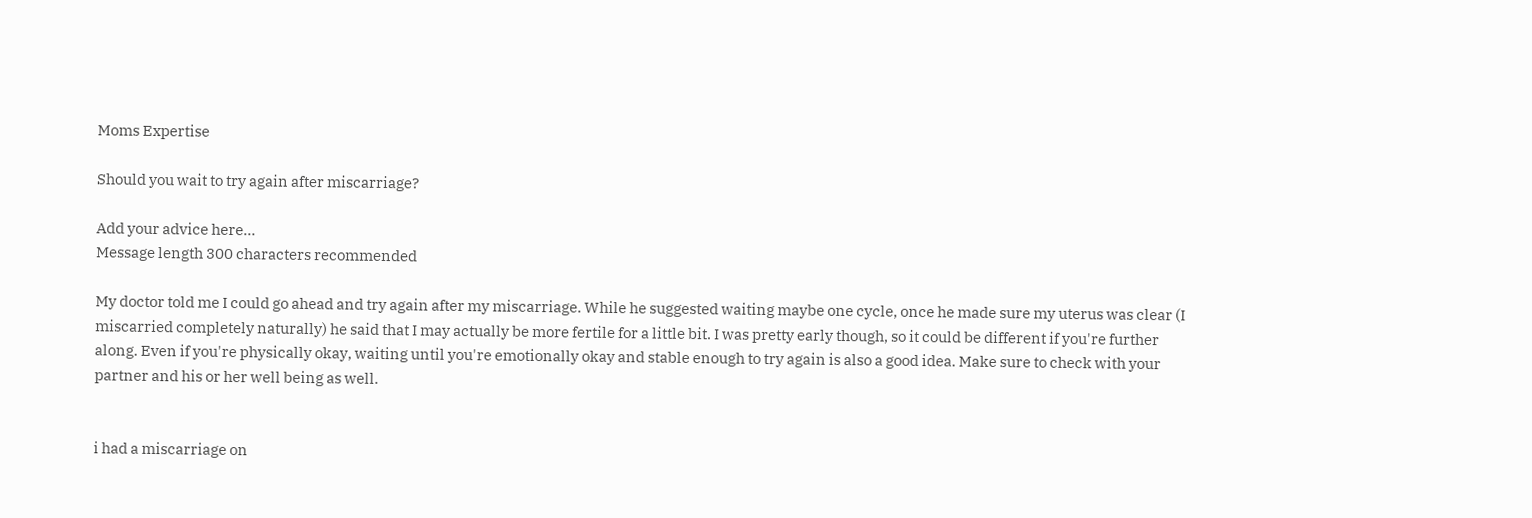Moms Expertise

Should you wait to try again after miscarriage?

Add your advice here…
Message length 300 characters recommended

My doctor told me I could go ahead and try again after my miscarriage. While he suggested waiting maybe one cycle, once he made sure my uterus was clear (I miscarried completely naturally) he said that I may actually be more fertile for a little bit. I was pretty early though, so it could be different if you're further along. Even if you're physically okay, waiting until you're emotionally okay and stable enough to try again is also a good idea. Make sure to check with your partner and his or her well being as well.


i had a miscarriage on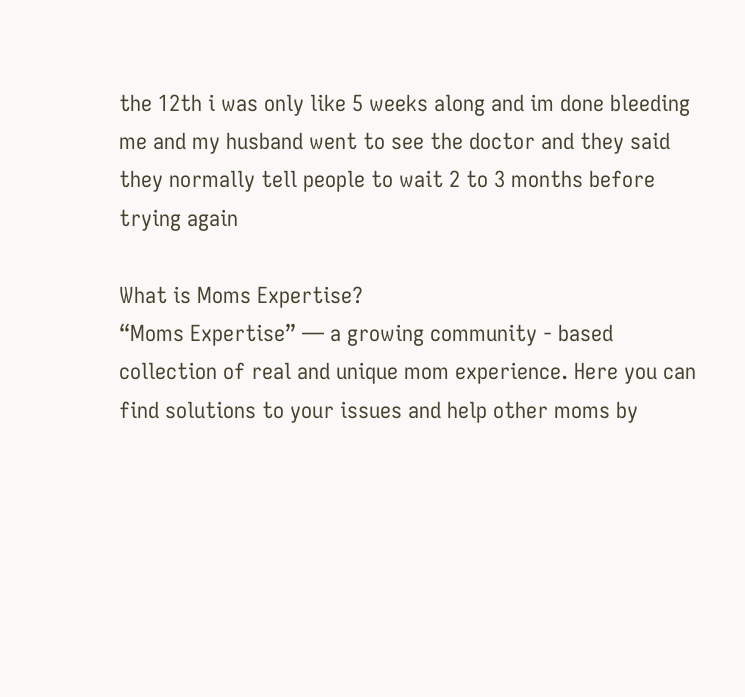the 12th i was only like 5 weeks along and im done bleeding me and my husband went to see the doctor and they said they normally tell people to wait 2 to 3 months before trying again

What is Moms Expertise?
“Moms Expertise” — a growing community - based collection of real and unique mom experience. Here you can find solutions to your issues and help other moms by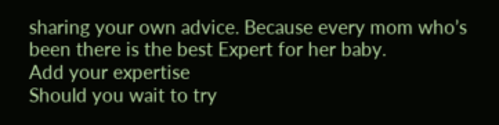sharing your own advice. Because every mom who’s been there is the best Expert for her baby.
Add your expertise
Should you wait to try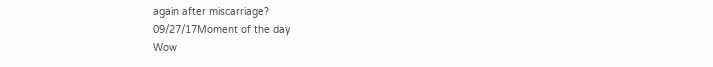again after miscarriage?
09/27/17Moment of the day
Wow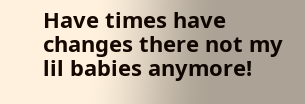Have times have changes there not my lil babies anymore!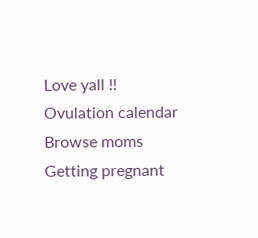Love yall !!
Ovulation calendar
Browse moms
Getting pregnant